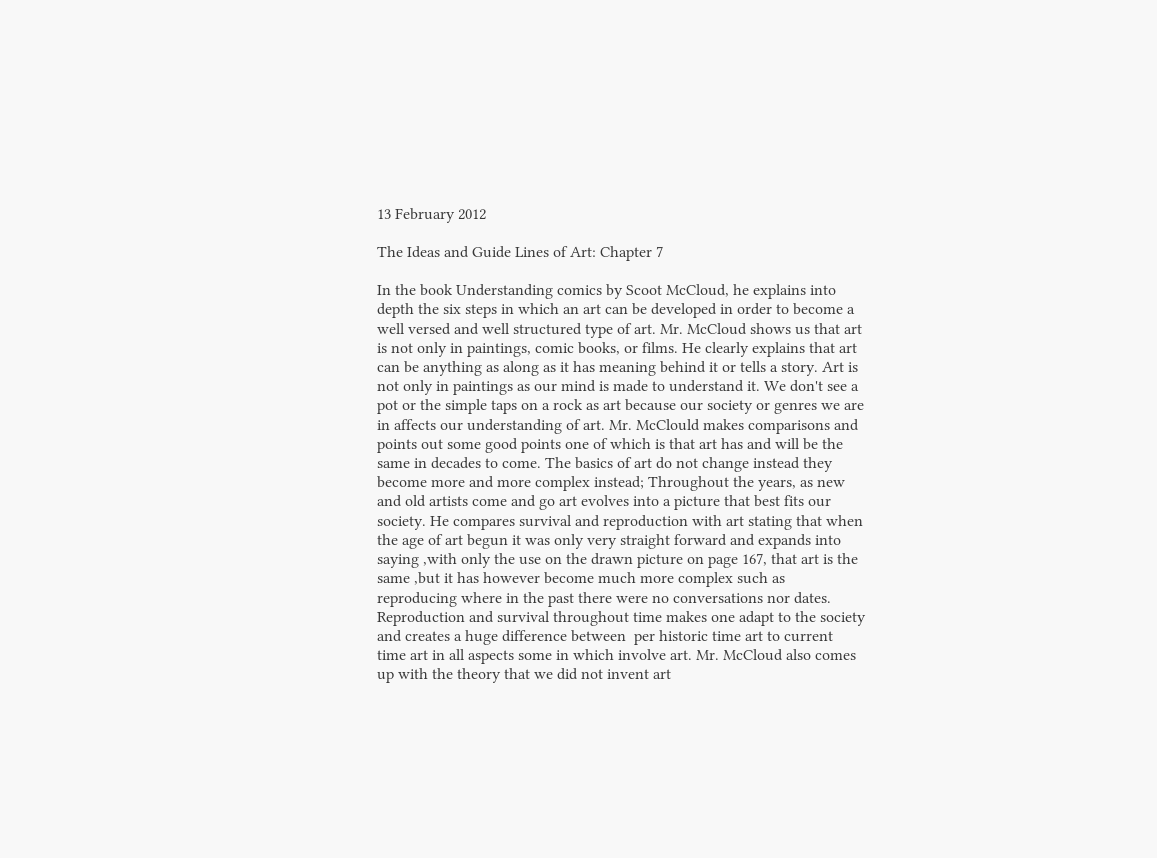13 February 2012

The Ideas and Guide Lines of Art: Chapter 7

In the book Understanding comics by Scoot McCloud, he explains into depth the six steps in which an art can be developed in order to become a well versed and well structured type of art. Mr. McCloud shows us that art is not only in paintings, comic books, or films. He clearly explains that art can be anything as along as it has meaning behind it or tells a story. Art is not only in paintings as our mind is made to understand it. We don't see a pot or the simple taps on a rock as art because our society or genres we are in affects our understanding of art. Mr. McClould makes comparisons and points out some good points one of which is that art has and will be the same in decades to come. The basics of art do not change instead they become more and more complex instead; Throughout the years, as new and old artists come and go art evolves into a picture that best fits our society. He compares survival and reproduction with art stating that when the age of art begun it was only very straight forward and expands into saying ,with only the use on the drawn picture on page 167, that art is the same ,but it has however become much more complex such as reproducing where in the past there were no conversations nor dates.  Reproduction and survival throughout time makes one adapt to the society and creates a huge difference between  per historic time art to current time art in all aspects some in which involve art. Mr. McCloud also comes up with the theory that we did not invent art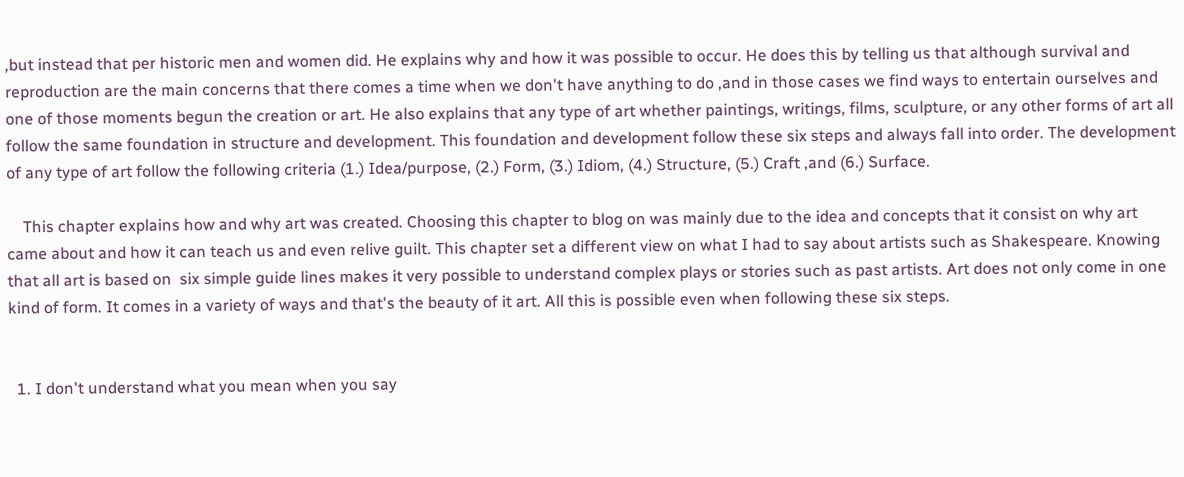,but instead that per historic men and women did. He explains why and how it was possible to occur. He does this by telling us that although survival and reproduction are the main concerns that there comes a time when we don't have anything to do ,and in those cases we find ways to entertain ourselves and one of those moments begun the creation or art. He also explains that any type of art whether paintings, writings, films, sculpture, or any other forms of art all follow the same foundation in structure and development. This foundation and development follow these six steps and always fall into order. The development of any type of art follow the following criteria (1.) Idea/purpose, (2.) Form, (3.) Idiom, (4.) Structure, (5.) Craft ,and (6.) Surface.

    This chapter explains how and why art was created. Choosing this chapter to blog on was mainly due to the idea and concepts that it consist on why art came about and how it can teach us and even relive guilt. This chapter set a different view on what I had to say about artists such as Shakespeare. Knowing that all art is based on  six simple guide lines makes it very possible to understand complex plays or stories such as past artists. Art does not only come in one kind of form. It comes in a variety of ways and that's the beauty of it art. All this is possible even when following these six steps.


  1. I don't understand what you mean when you say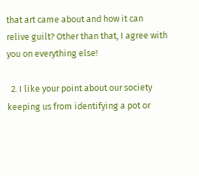that art came about and how it can relive guilt? Other than that, I agree with you on everything else!

  2. I like your point about our society keeping us from identifying a pot or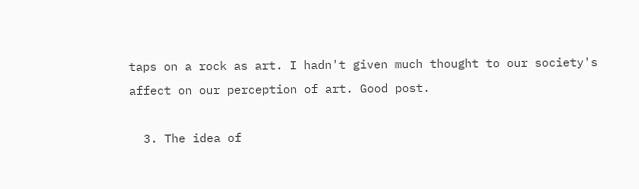taps on a rock as art. I hadn't given much thought to our society's affect on our perception of art. Good post.

  3. The idea of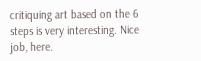critiquing art based on the 6 steps is very interesting. Nice job, here.